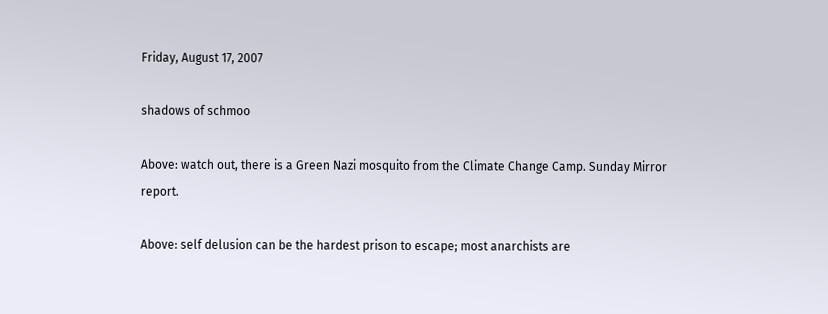Friday, August 17, 2007

shadows of schmoo

Above: watch out, there is a Green Nazi mosquito from the Climate Change Camp. Sunday Mirror report.

Above: self delusion can be the hardest prison to escape; most anarchists are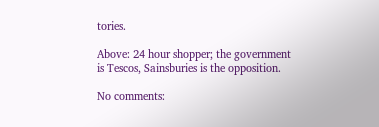tories.

Above: 24 hour shopper; the government is Tescos, Sainsburies is the opposition.

No comments: